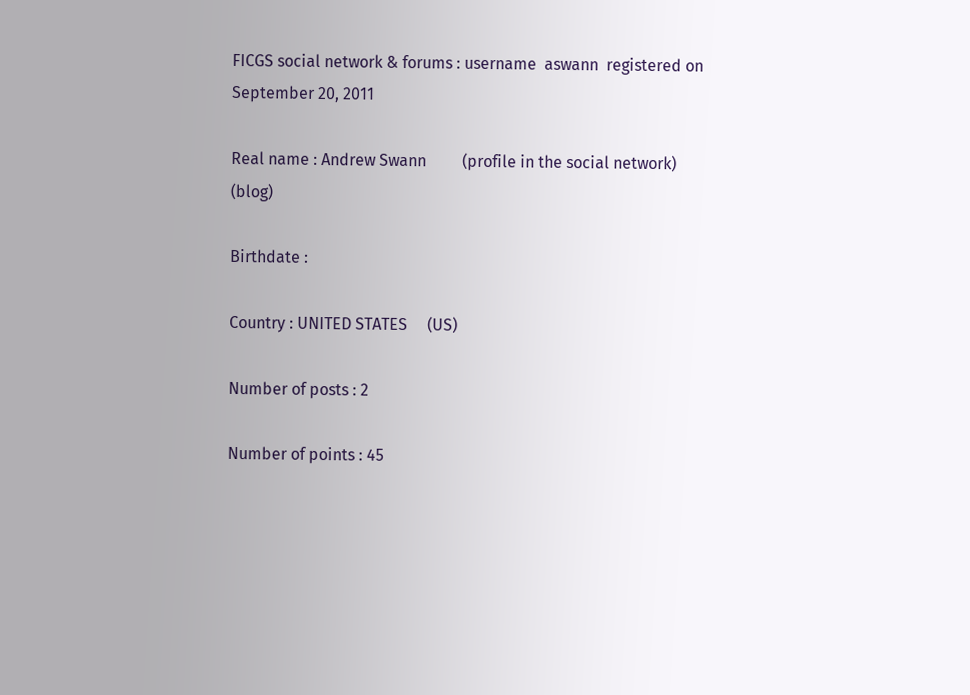FICGS social network & forums : username  aswann  registered on September 20, 2011

Real name : Andrew Swann         (profile in the social network)       (blog)

Birthdate :

Country : UNITED STATES     (US)

Number of posts : 2

Number of points : 45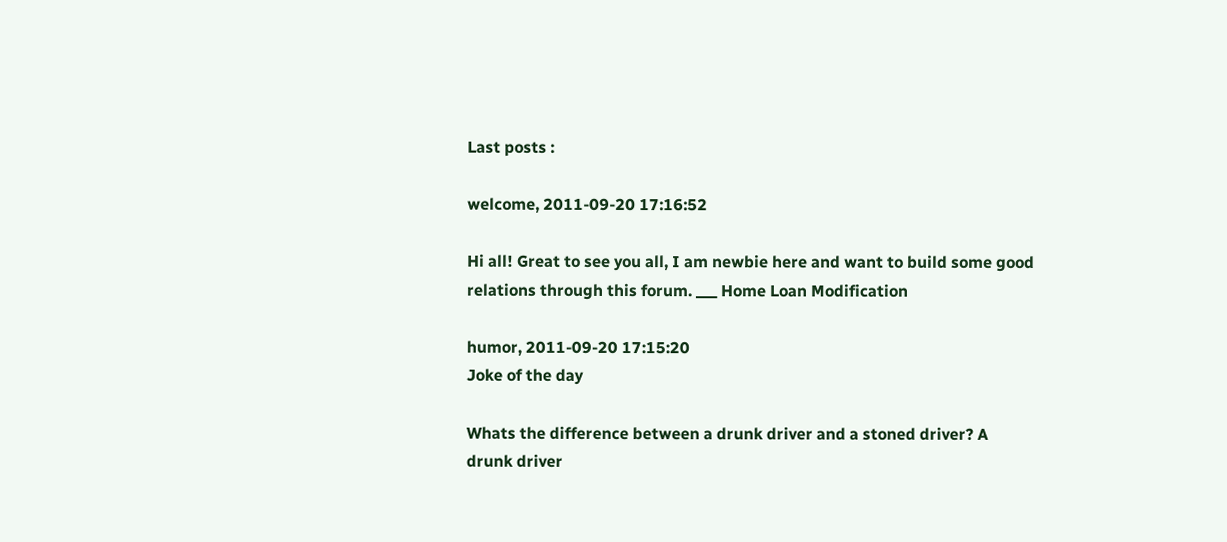Last posts :

welcome, 2011-09-20 17:16:52

Hi all! Great to see you all, I am newbie here and want to build some good relations through this forum. ___ Home Loan Modification

humor, 2011-09-20 17:15:20
Joke of the day

Whats the difference between a drunk driver and a stoned driver? A drunk driver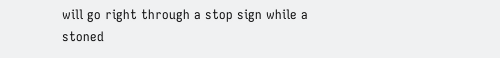will go right through a stop sign while a stoned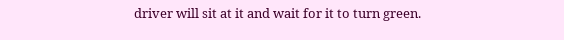driver will sit at it and wait for it to turn green.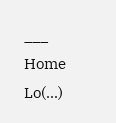___ Home Lo(...)